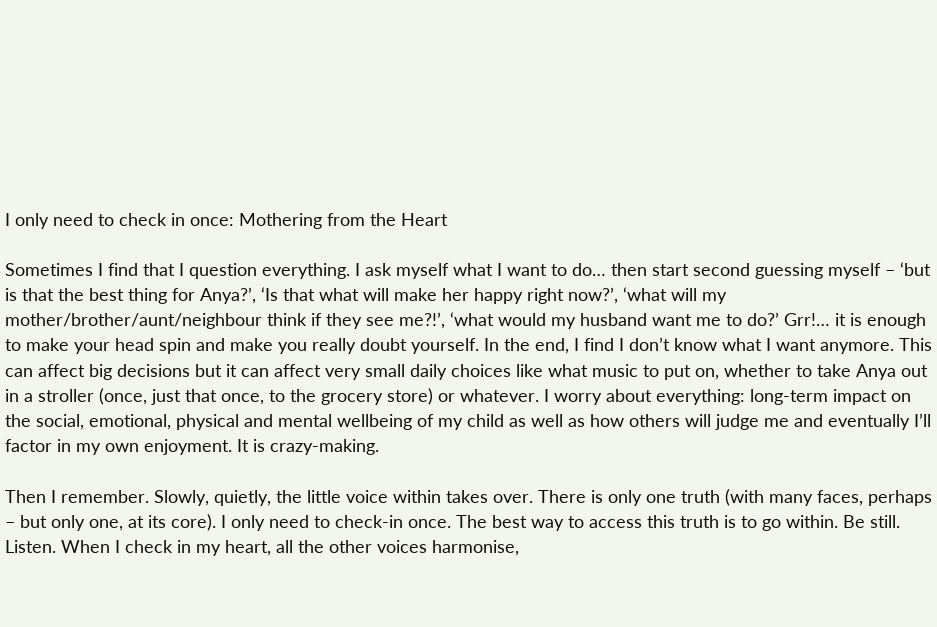I only need to check in once: Mothering from the Heart

Sometimes I find that I question everything. I ask myself what I want to do… then start second guessing myself – ‘but is that the best thing for Anya?’, ‘Is that what will make her happy right now?’, ‘what will my mother/brother/aunt/neighbour think if they see me?!’, ‘what would my husband want me to do?’ Grr!… it is enough to make your head spin and make you really doubt yourself. In the end, I find I don’t know what I want anymore. This can affect big decisions but it can affect very small daily choices like what music to put on, whether to take Anya out in a stroller (once, just that once, to the grocery store) or whatever. I worry about everything: long-term impact on the social, emotional, physical and mental wellbeing of my child as well as how others will judge me and eventually I’ll factor in my own enjoyment. It is crazy-making.

Then I remember. Slowly, quietly, the little voice within takes over. There is only one truth (with many faces, perhaps – but only one, at its core). I only need to check-in once. The best way to access this truth is to go within. Be still. Listen. When I check in my heart, all the other voices harmonise,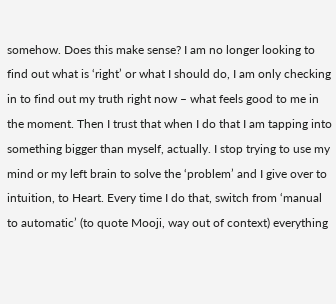somehow. Does this make sense? I am no longer looking to find out what is ‘right’ or what I should do, I am only checking in to find out my truth right now – what feels good to me in the moment. Then I trust that when I do that I am tapping into something bigger than myself, actually. I stop trying to use my mind or my left brain to solve the ‘problem’ and I give over to intuition, to Heart. Every time I do that, switch from ‘manual to automatic’ (to quote Mooji, way out of context) everything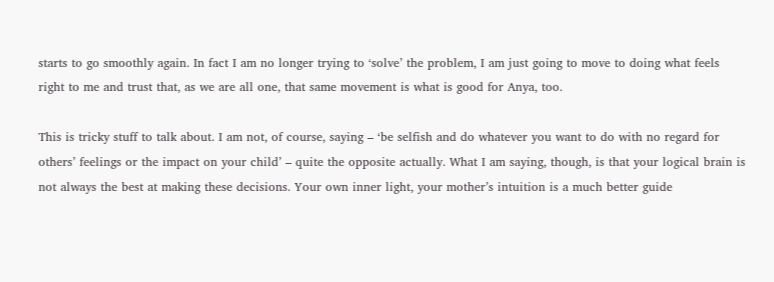starts to go smoothly again. In fact I am no longer trying to ‘solve’ the problem, I am just going to move to doing what feels right to me and trust that, as we are all one, that same movement is what is good for Anya, too.

This is tricky stuff to talk about. I am not, of course, saying – ‘be selfish and do whatever you want to do with no regard for others’ feelings or the impact on your child’ – quite the opposite actually. What I am saying, though, is that your logical brain is not always the best at making these decisions. Your own inner light, your mother’s intuition is a much better guide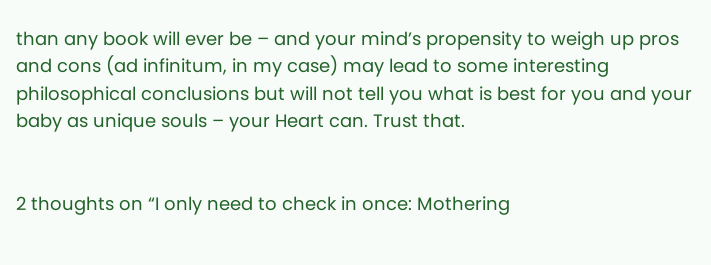than any book will ever be – and your mind’s propensity to weigh up pros and cons (ad infinitum, in my case) may lead to some interesting philosophical conclusions but will not tell you what is best for you and your baby as unique souls – your Heart can. Trust that.


2 thoughts on “I only need to check in once: Mothering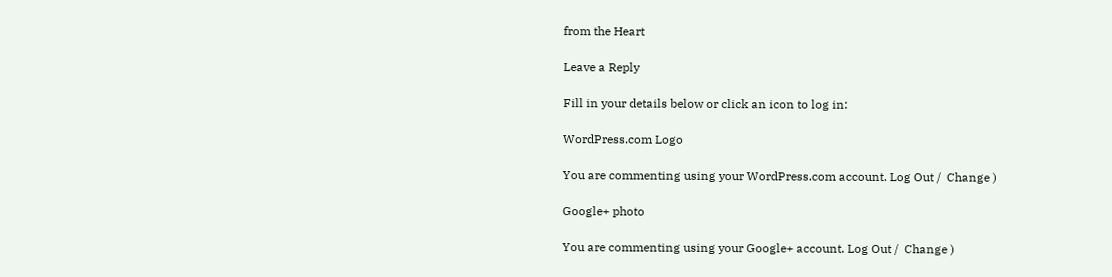from the Heart

Leave a Reply

Fill in your details below or click an icon to log in:

WordPress.com Logo

You are commenting using your WordPress.com account. Log Out /  Change )

Google+ photo

You are commenting using your Google+ account. Log Out /  Change )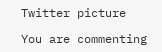Twitter picture

You are commenting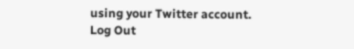using your Twitter account. Log Out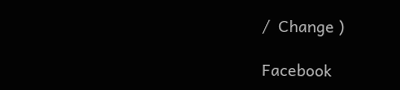/  Change )

Facebook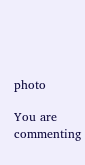photo

You are commenting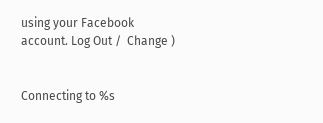using your Facebook account. Log Out /  Change )


Connecting to %s